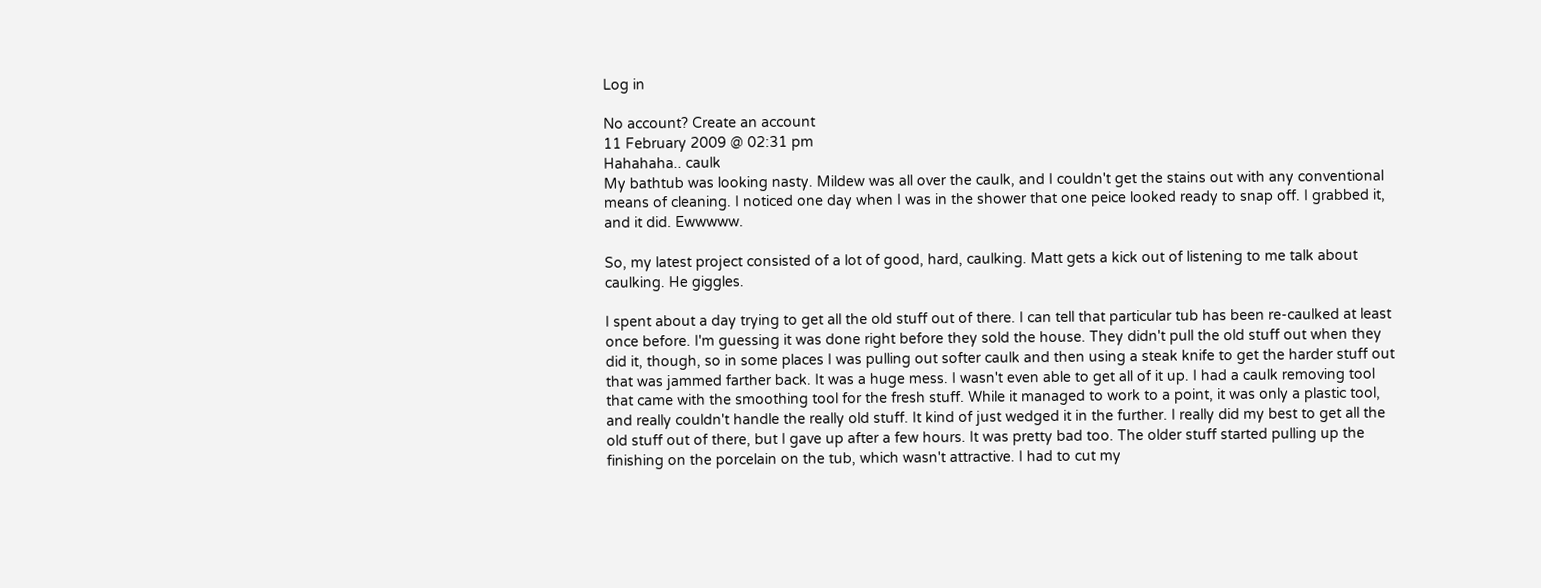Log in

No account? Create an account
11 February 2009 @ 02:31 pm
Hahahaha.. caulk
My bathtub was looking nasty. Mildew was all over the caulk, and I couldn't get the stains out with any conventional means of cleaning. I noticed one day when I was in the shower that one peice looked ready to snap off. I grabbed it, and it did. Ewwwww.

So, my latest project consisted of a lot of good, hard, caulking. Matt gets a kick out of listening to me talk about caulking. He giggles.

I spent about a day trying to get all the old stuff out of there. I can tell that particular tub has been re-caulked at least once before. I'm guessing it was done right before they sold the house. They didn't pull the old stuff out when they did it, though, so in some places I was pulling out softer caulk and then using a steak knife to get the harder stuff out that was jammed farther back. It was a huge mess. I wasn't even able to get all of it up. I had a caulk removing tool that came with the smoothing tool for the fresh stuff. While it managed to work to a point, it was only a plastic tool, and really couldn't handle the really old stuff. It kind of just wedged it in the further. I really did my best to get all the old stuff out of there, but I gave up after a few hours. It was pretty bad too. The older stuff started pulling up the finishing on the porcelain on the tub, which wasn't attractive. I had to cut my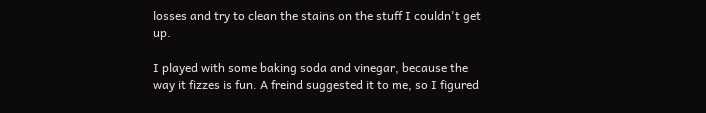losses and try to clean the stains on the stuff I couldn't get up.

I played with some baking soda and vinegar, because the way it fizzes is fun. A freind suggested it to me, so I figured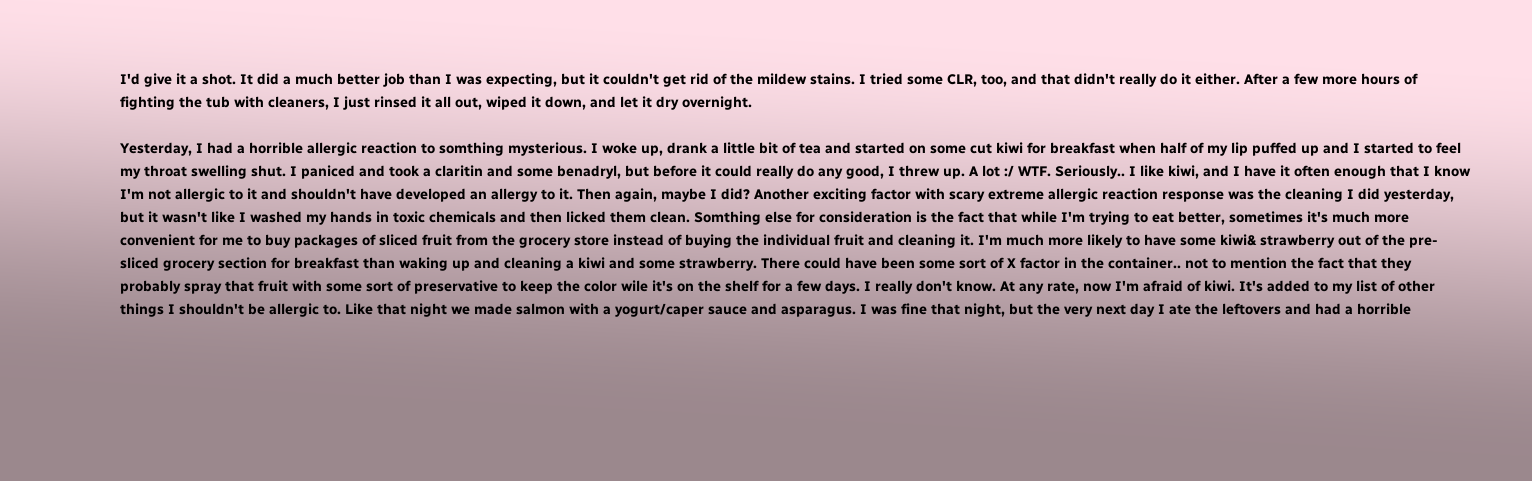I'd give it a shot. It did a much better job than I was expecting, but it couldn't get rid of the mildew stains. I tried some CLR, too, and that didn't really do it either. After a few more hours of fighting the tub with cleaners, I just rinsed it all out, wiped it down, and let it dry overnight.

Yesterday, I had a horrible allergic reaction to somthing mysterious. I woke up, drank a little bit of tea and started on some cut kiwi for breakfast when half of my lip puffed up and I started to feel my throat swelling shut. I paniced and took a claritin and some benadryl, but before it could really do any good, I threw up. A lot :/ WTF. Seriously.. I like kiwi, and I have it often enough that I know I'm not allergic to it and shouldn't have developed an allergy to it. Then again, maybe I did? Another exciting factor with scary extreme allergic reaction response was the cleaning I did yesterday, but it wasn't like I washed my hands in toxic chemicals and then licked them clean. Somthing else for consideration is the fact that while I'm trying to eat better, sometimes it's much more convenient for me to buy packages of sliced fruit from the grocery store instead of buying the individual fruit and cleaning it. I'm much more likely to have some kiwi& strawberry out of the pre-sliced grocery section for breakfast than waking up and cleaning a kiwi and some strawberry. There could have been some sort of X factor in the container.. not to mention the fact that they probably spray that fruit with some sort of preservative to keep the color wile it's on the shelf for a few days. I really don't know. At any rate, now I'm afraid of kiwi. It's added to my list of other things I shouldn't be allergic to. Like that night we made salmon with a yogurt/caper sauce and asparagus. I was fine that night, but the very next day I ate the leftovers and had a horrible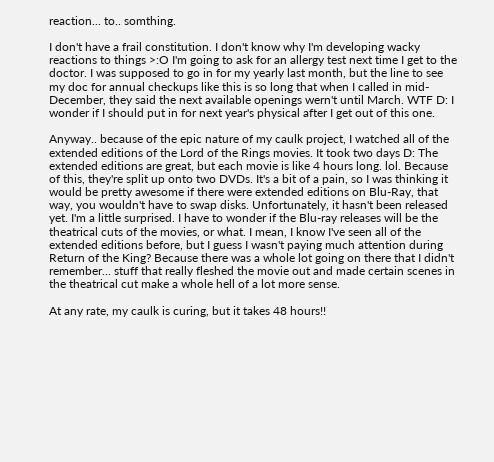reaction... to.. somthing.

I don't have a frail constitution. I don't know why I'm developing wacky reactions to things >:O I'm going to ask for an allergy test next time I get to the doctor. I was supposed to go in for my yearly last month, but the line to see my doc for annual checkups like this is so long that when I called in mid-December, they said the next available openings wern't until March. WTF D: I wonder if I should put in for next year's physical after I get out of this one.

Anyway.. because of the epic nature of my caulk project, I watched all of the extended editions of the Lord of the Rings movies. It took two days D: The extended editions are great, but each movie is like 4 hours long. lol. Because of this, they're split up onto two DVDs. It's a bit of a pain, so I was thinking it would be pretty awesome if there were extended editions on Blu-Ray, that way, you wouldn't have to swap disks. Unfortunately, it hasn't been released yet. I'm a little surprised. I have to wonder if the Blu-ray releases will be the theatrical cuts of the movies, or what. I mean, I know I've seen all of the extended editions before, but I guess I wasn't paying much attention during Return of the King? Because there was a whole lot going on there that I didn't remember... stuff that really fleshed the movie out and made certain scenes in the theatrical cut make a whole hell of a lot more sense.

At any rate, my caulk is curing, but it takes 48 hours!!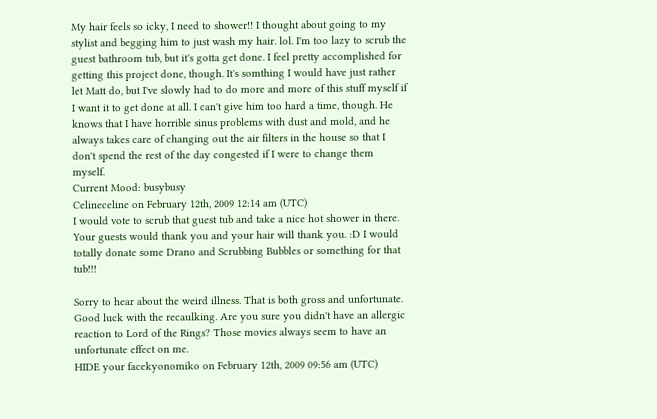My hair feels so icky, I need to shower!! I thought about going to my stylist and begging him to just wash my hair. lol. I'm too lazy to scrub the guest bathroom tub, but it's gotta get done. I feel pretty accomplished for getting this project done, though. It's somthing I would have just rather let Matt do, but I've slowly had to do more and more of this stuff myself if I want it to get done at all. I can't give him too hard a time, though. He knows that I have horrible sinus problems with dust and mold, and he always takes care of changing out the air filters in the house so that I don't spend the rest of the day congested if I were to change them myself.
Current Mood: busybusy
Celineceline on February 12th, 2009 12:14 am (UTC)
I would vote to scrub that guest tub and take a nice hot shower in there. Your guests would thank you and your hair will thank you. :D I would totally donate some Drano and Scrubbing Bubbles or something for that tub!!!

Sorry to hear about the weird illness. That is both gross and unfortunate. Good luck with the recaulking. Are you sure you didn't have an allergic reaction to Lord of the Rings? Those movies always seem to have an unfortunate effect on me.
HIDE your facekyonomiko on February 12th, 2009 09:56 am (UTC)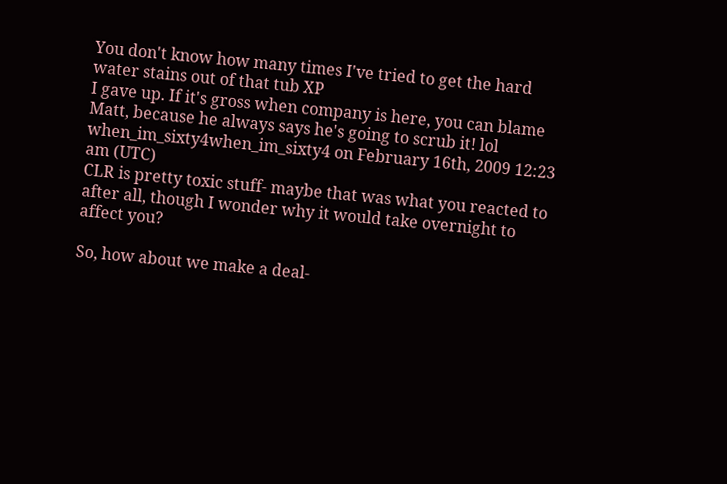You don't know how many times I've tried to get the hard water stains out of that tub XP
I gave up. If it's gross when company is here, you can blame Matt, because he always says he's going to scrub it! lol
when_im_sixty4when_im_sixty4 on February 16th, 2009 12:23 am (UTC)
CLR is pretty toxic stuff- maybe that was what you reacted to after all, though I wonder why it would take overnight to affect you?

So, how about we make a deal-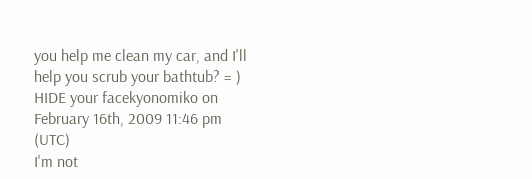you help me clean my car, and I'll help you scrub your bathtub? = )
HIDE your facekyonomiko on February 16th, 2009 11:46 pm (UTC)
I'm not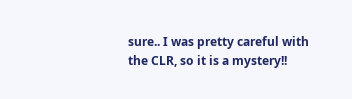sure.. I was pretty careful with the CLR, so it is a mystery!!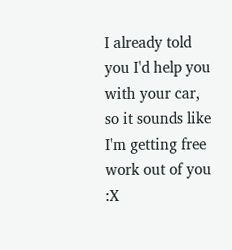I already told you I'd help you with your car, so it sounds like I'm getting free work out of you :X